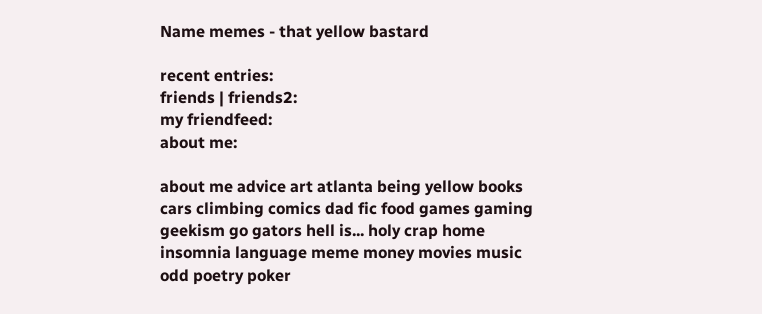Name memes - that yellow bastard

recent entries:
friends | friends2:
my friendfeed:
about me:

about me advice art atlanta being yellow books cars climbing comics dad fic food games gaming geekism go gators hell is... holy crap home insomnia language meme money movies music odd poetry poker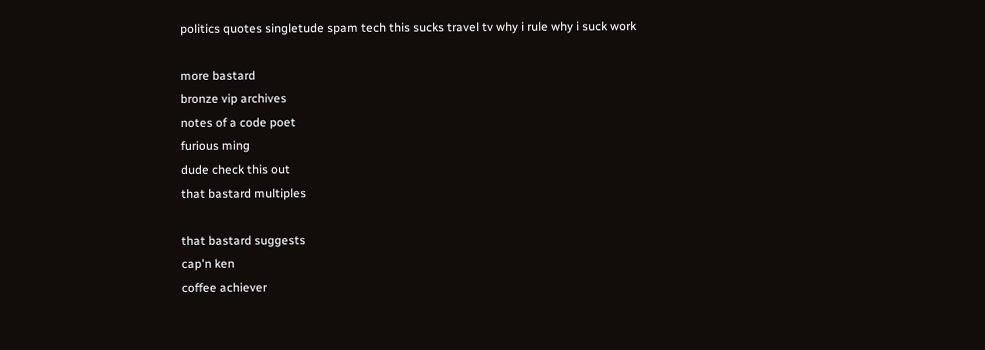politics quotes singletude spam tech this sucks travel tv why i rule why i suck work

more bastard
bronze vip archives
notes of a code poet
furious ming
dude check this out
that bastard multiples

that bastard suggests
cap'n ken
coffee achiever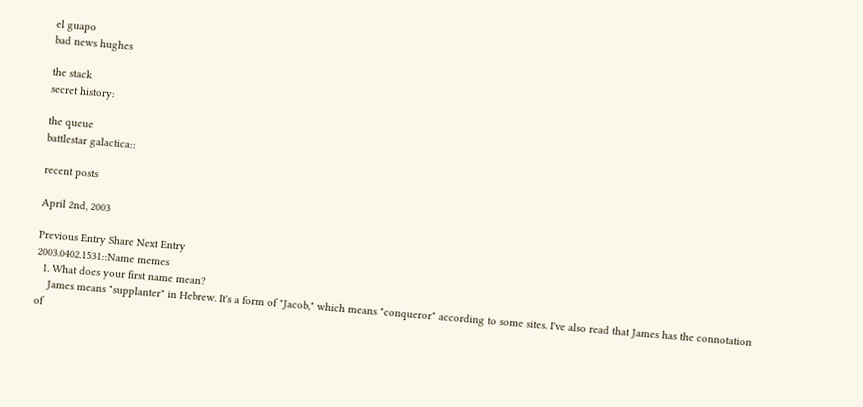el guapo
bad news hughes

the stack
secret history:

the queue
battlestar galactica::

recent posts

April 2nd, 2003

Previous Entry Share Next Entry
2003.0402.1531::Name memes
  1. What does your first name mean?
    James means "supplanter" in Hebrew. It's a form of "Jacob," which means "conqueror" according to some sites. I've also read that James has the connotation of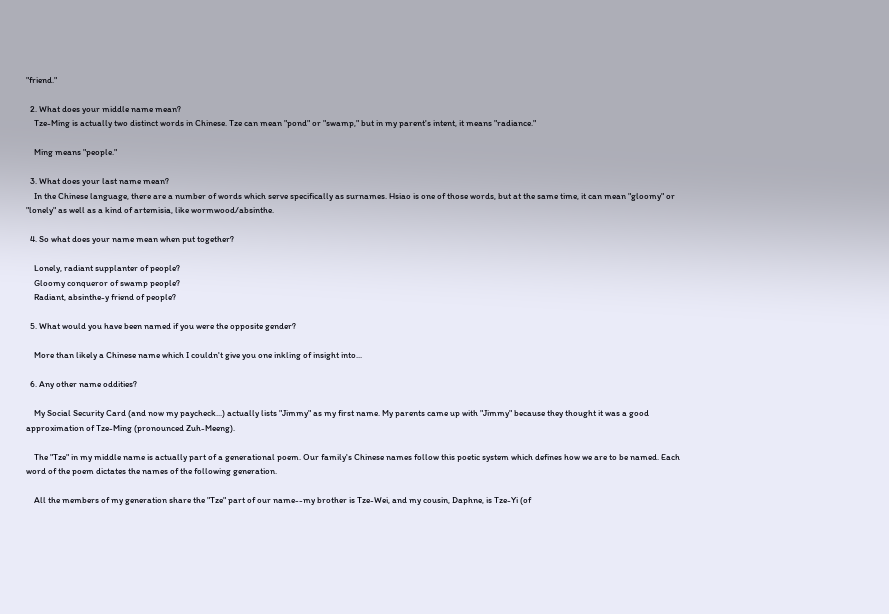"friend."

  2. What does your middle name mean?
    Tze-Ming is actually two distinct words in Chinese. Tze can mean "pond" or "swamp," but in my parent's intent, it means "radiance."

    Ming means "people."

  3. What does your last name mean?
    In the Chinese language, there are a number of words which serve specifically as surnames. Hsiao is one of those words, but at the same time, it can mean "gloomy" or "lonely" as well as a kind of artemisia, like wormwood/absinthe.

  4. So what does your name mean when put together?

    Lonely, radiant supplanter of people?
    Gloomy conqueror of swamp people?
    Radiant, absinthe-y friend of people?

  5. What would you have been named if you were the opposite gender?

    More than likely a Chinese name which I couldn't give you one inkling of insight into...

  6. Any other name oddities?

    My Social Security Card (and now my paycheck...) actually lists "Jimmy" as my first name. My parents came up with "Jimmy" because they thought it was a good approximation of Tze-Ming (pronounced Zuh-Meeng).

    The "Tze" in my middle name is actually part of a generational poem. Our family's Chinese names follow this poetic system which defines how we are to be named. Each word of the poem dictates the names of the following generation.

    All the members of my generation share the "Tze" part of our name--my brother is Tze-Wei, and my cousin, Daphne, is Tze-Yi (of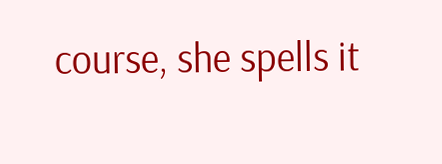course, she spells it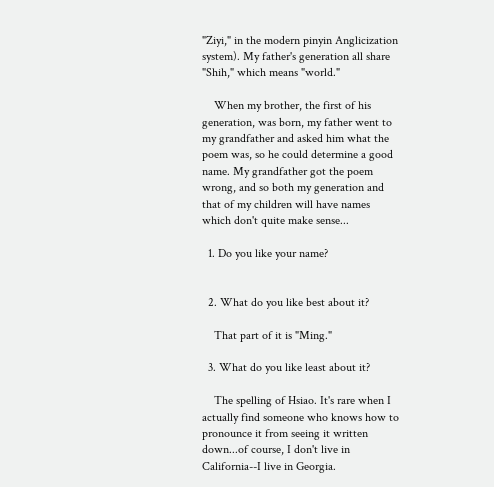"Ziyi," in the modern pinyin Anglicization system). My father's generation all share "Shih," which means "world."

    When my brother, the first of his generation, was born, my father went to my grandfather and asked him what the poem was, so he could determine a good name. My grandfather got the poem wrong, and so both my generation and that of my children will have names which don't quite make sense...

  1. Do you like your name?


  2. What do you like best about it?

    That part of it is "Ming."

  3. What do you like least about it?

    The spelling of Hsiao. It's rare when I actually find someone who knows how to pronounce it from seeing it written down...of course, I don't live in California--I live in Georgia.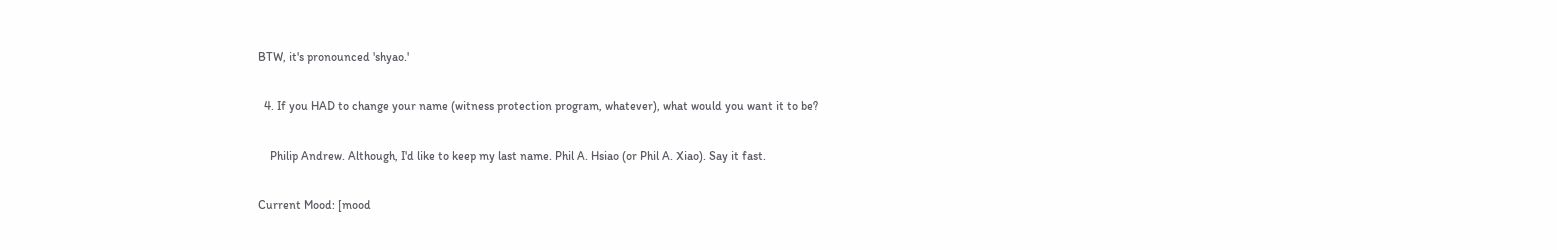BTW, it's pronounced 'shyao.'

  4. If you HAD to change your name (witness protection program, whatever), what would you want it to be?

    Philip Andrew. Although, I'd like to keep my last name. Phil A. Hsiao (or Phil A. Xiao). Say it fast.

Current Mood: [mood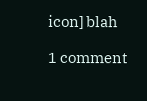icon] blah

1 comment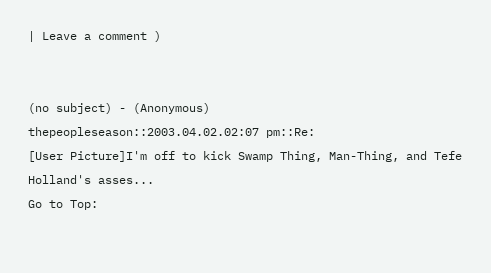| Leave a comment )


(no subject) - (Anonymous)
thepeopleseason::2003.04.02.02:07 pm::Re:
[User Picture]I'm off to kick Swamp Thing, Man-Thing, and Tefe Holland's asses...
Go to Top: